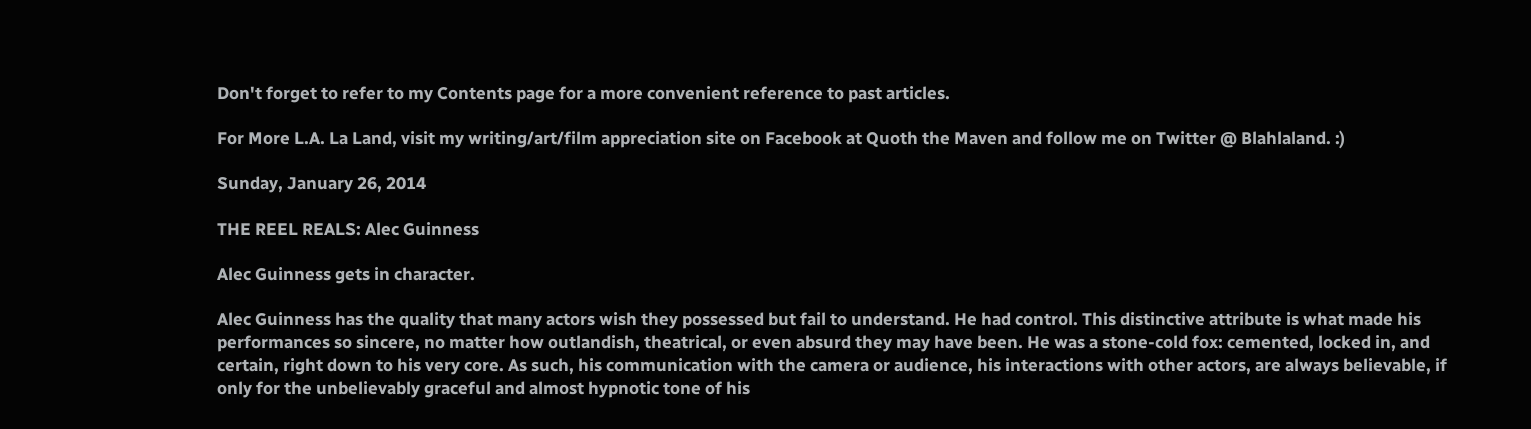Don't forget to refer to my Contents page for a more convenient reference to past articles.

For More L.A. La Land, visit my writing/art/film appreciation site on Facebook at Quoth the Maven and follow me on Twitter @ Blahlaland. :)

Sunday, January 26, 2014

THE REEL REALS: Alec Guinness

Alec Guinness gets in character.

Alec Guinness has the quality that many actors wish they possessed but fail to understand. He had control. This distinctive attribute is what made his performances so sincere, no matter how outlandish, theatrical, or even absurd they may have been. He was a stone-cold fox: cemented, locked in, and certain, right down to his very core. As such, his communication with the camera or audience, his interactions with other actors, are always believable, if only for the unbelievably graceful and almost hypnotic tone of his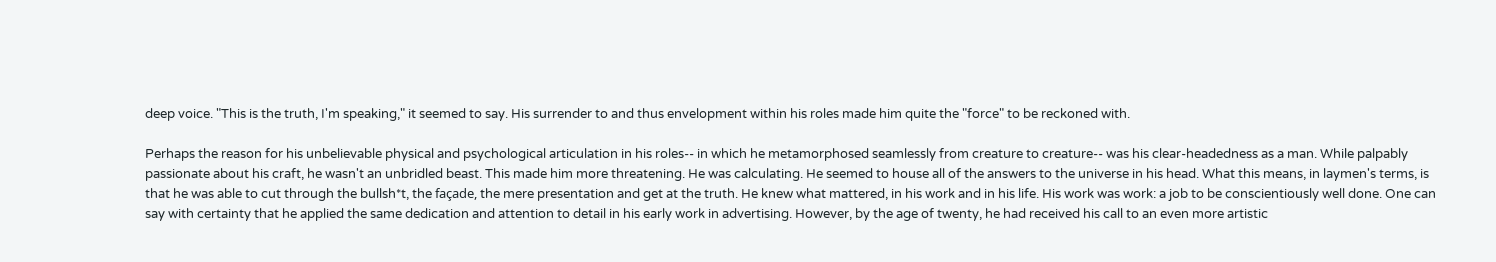deep voice. "This is the truth, I'm speaking," it seemed to say. His surrender to and thus envelopment within his roles made him quite the "force" to be reckoned with.

Perhaps the reason for his unbelievable physical and psychological articulation in his roles-- in which he metamorphosed seamlessly from creature to creature-- was his clear-headedness as a man. While palpably passionate about his craft, he wasn't an unbridled beast. This made him more threatening. He was calculating. He seemed to house all of the answers to the universe in his head. What this means, in laymen's terms, is that he was able to cut through the bullsh*t, the façade, the mere presentation and get at the truth. He knew what mattered, in his work and in his life. His work was work: a job to be conscientiously well done. One can say with certainty that he applied the same dedication and attention to detail in his early work in advertising. However, by the age of twenty, he had received his call to an even more artistic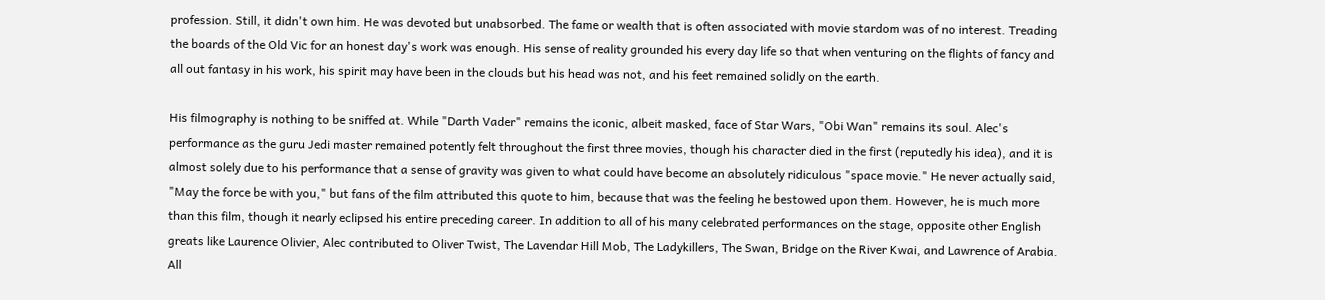profession. Still, it didn't own him. He was devoted but unabsorbed. The fame or wealth that is often associated with movie stardom was of no interest. Treading the boards of the Old Vic for an honest day's work was enough. His sense of reality grounded his every day life so that when venturing on the flights of fancy and all out fantasy in his work, his spirit may have been in the clouds but his head was not, and his feet remained solidly on the earth.

His filmography is nothing to be sniffed at. While "Darth Vader" remains the iconic, albeit masked, face of Star Wars, "Obi Wan" remains its soul. Alec's performance as the guru Jedi master remained potently felt throughout the first three movies, though his character died in the first (reputedly his idea), and it is almost solely due to his performance that a sense of gravity was given to what could have become an absolutely ridiculous "space movie." He never actually said, "May the force be with you," but fans of the film attributed this quote to him, because that was the feeling he bestowed upon them. However, he is much more than this film, though it nearly eclipsed his entire preceding career. In addition to all of his many celebrated performances on the stage, opposite other English greats like Laurence Olivier, Alec contributed to Oliver Twist, The Lavendar Hill Mob, The Ladykillers, The Swan, Bridge on the River Kwai, and Lawrence of Arabia. All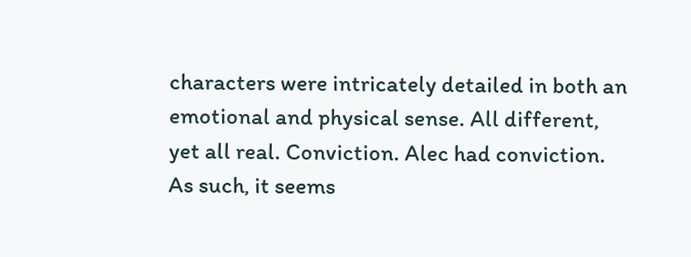characters were intricately detailed in both an emotional and physical sense. All different, yet all real. Conviction. Alec had conviction. As such, it seems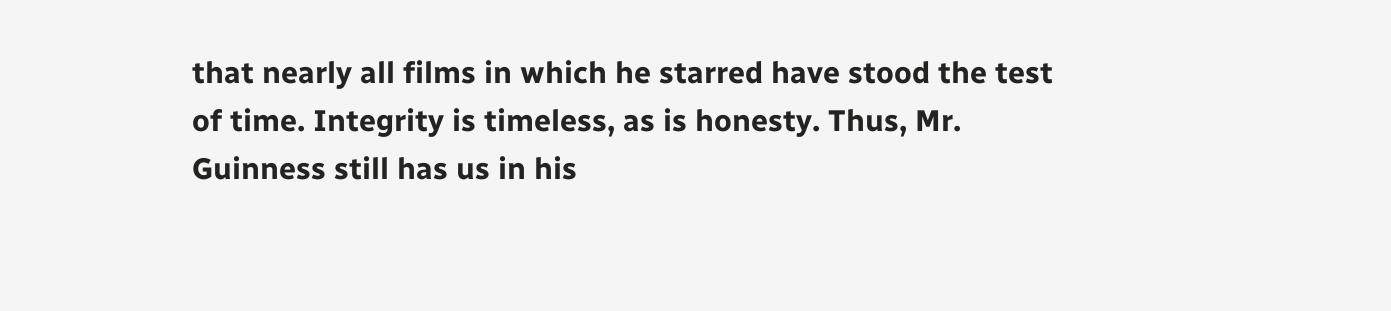that nearly all films in which he starred have stood the test of time. Integrity is timeless, as is honesty. Thus, Mr. Guinness still has us in his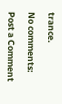trance.

No comments:

Post a Comment